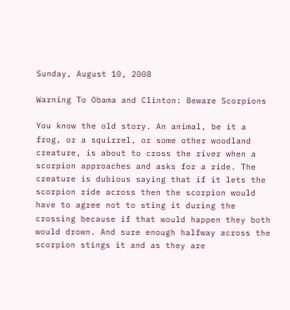Sunday, August 10, 2008

Warning To Obama and Clinton: Beware Scorpions

You know the old story. An animal, be it a frog, or a squirrel, or some other woodland creature, is about to cross the river when a scorpion approaches and asks for a ride. The creature is dubious saying that if it lets the scorpion ride across then the scorpion would have to agree not to sting it during the crossing because if that would happen they both would drown. And sure enough halfway across the scorpion stings it and as they are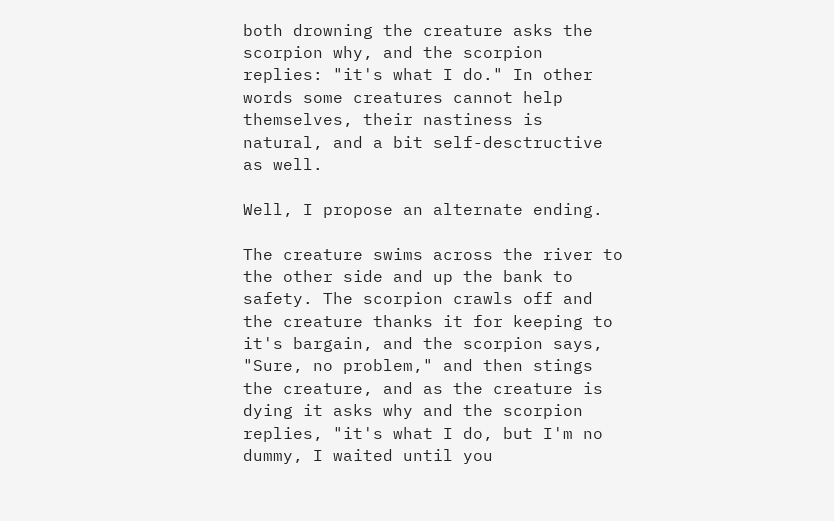both drowning the creature asks the scorpion why, and the scorpion replies: "it's what I do." In other words some creatures cannot help themselves, their nastiness is natural, and a bit self-desctructive as well.

Well, I propose an alternate ending.

The creature swims across the river to the other side and up the bank to safety. The scorpion crawls off and the creature thanks it for keeping to it's bargain, and the scorpion says, "Sure, no problem," and then stings the creature, and as the creature is dying it asks why and the scorpion replies, "it's what I do, but I'm no dummy, I waited until you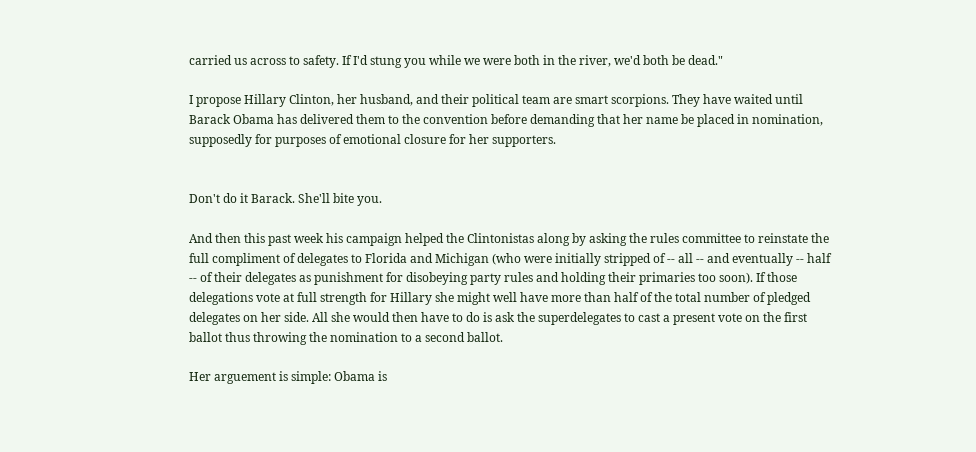carried us across to safety. If I'd stung you while we were both in the river, we'd both be dead."

I propose Hillary Clinton, her husband, and their political team are smart scorpions. They have waited until Barack Obama has delivered them to the convention before demanding that her name be placed in nomination, supposedly for purposes of emotional closure for her supporters.


Don't do it Barack. She'll bite you.

And then this past week his campaign helped the Clintonistas along by asking the rules committee to reinstate the full compliment of delegates to Florida and Michigan (who were initially stripped of -- all -- and eventually -- half -- of their delegates as punishment for disobeying party rules and holding their primaries too soon). If those delegations vote at full strength for Hillary she might well have more than half of the total number of pledged delegates on her side. All she would then have to do is ask the superdelegates to cast a present vote on the first ballot thus throwing the nomination to a second ballot.

Her arguement is simple: Obama is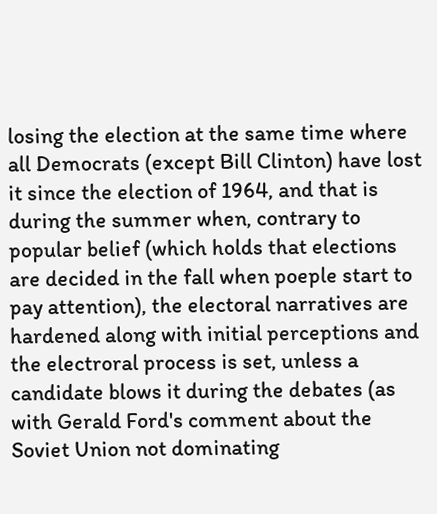losing the election at the same time where all Democrats (except Bill Clinton) have lost it since the election of 1964, and that is during the summer when, contrary to popular belief (which holds that elections are decided in the fall when poeple start to pay attention), the electoral narratives are hardened along with initial perceptions and the electroral process is set, unless a candidate blows it during the debates (as with Gerald Ford's comment about the Soviet Union not dominating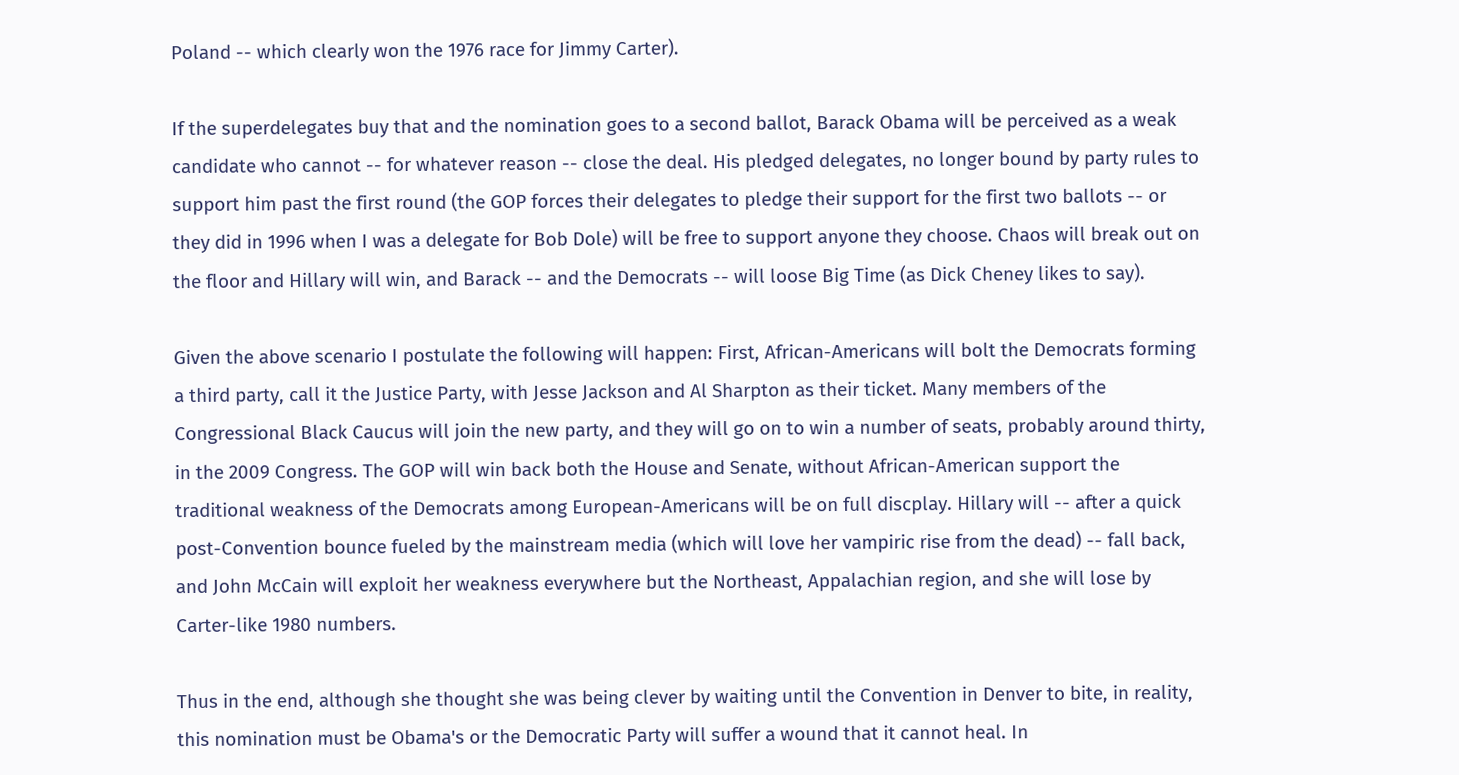Poland -- which clearly won the 1976 race for Jimmy Carter).

If the superdelegates buy that and the nomination goes to a second ballot, Barack Obama will be perceived as a weak candidate who cannot -- for whatever reason -- close the deal. His pledged delegates, no longer bound by party rules to support him past the first round (the GOP forces their delegates to pledge their support for the first two ballots -- or they did in 1996 when I was a delegate for Bob Dole) will be free to support anyone they choose. Chaos will break out on the floor and Hillary will win, and Barack -- and the Democrats -- will loose Big Time (as Dick Cheney likes to say).

Given the above scenario I postulate the following will happen: First, African-Americans will bolt the Democrats forming a third party, call it the Justice Party, with Jesse Jackson and Al Sharpton as their ticket. Many members of the Congressional Black Caucus will join the new party, and they will go on to win a number of seats, probably around thirty, in the 2009 Congress. The GOP will win back both the House and Senate, without African-American support the traditional weakness of the Democrats among European-Americans will be on full discplay. Hillary will -- after a quick post-Convention bounce fueled by the mainstream media (which will love her vampiric rise from the dead) -- fall back, and John McCain will exploit her weakness everywhere but the Northeast, Appalachian region, and she will lose by Carter-like 1980 numbers.

Thus in the end, although she thought she was being clever by waiting until the Convention in Denver to bite, in reality, this nomination must be Obama's or the Democratic Party will suffer a wound that it cannot heal. In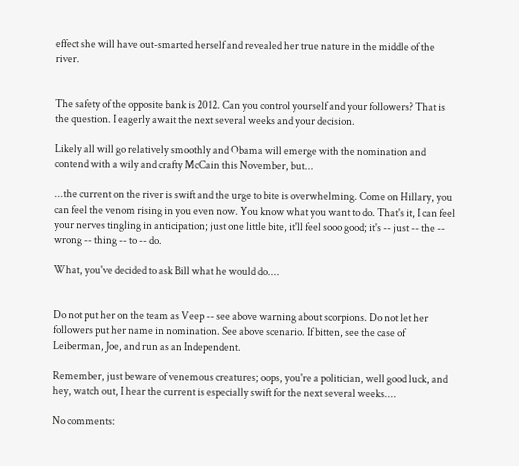effect she will have out-smarted herself and revealed her true nature in the middle of the river.


The safety of the opposite bank is 2012. Can you control yourself and your followers? That is the question. I eagerly await the next several weeks and your decision.

Likely all will go relatively smoothly and Obama will emerge with the nomination and contend with a wily and crafty McCain this November, but...

...the current on the river is swift and the urge to bite is overwhelming. Come on Hillary, you can feel the venom rising in you even now. You know what you want to do. That's it, I can feel your nerves tingling in anticipation; just one little bite, it'll feel sooo good; it's -- just -- the -- wrong -- thing -- to -- do.

What, you've decided to ask Bill what he would do....


Do not put her on the team as Veep -- see above warning about scorpions. Do not let her followers put her name in nomination. See above scenario. If bitten, see the case of Leiberman, Joe, and run as an Independent.

Remember, just beware of venemous creatures; oops, you're a politician, well good luck, and hey, watch out, I hear the current is especially swift for the next several weeks....

No comments: